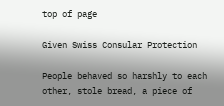top of page

Given Swiss Consular Protection

People behaved so harshly to each other, stole bread, a piece of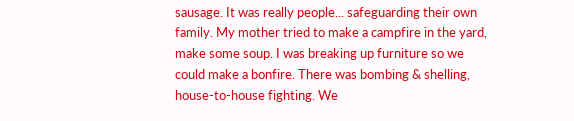sausage. It was really people... safeguarding their own family. My mother tried to make a campfire in the yard, make some soup. I was breaking up furniture so we could make a bonfire. There was bombing & shelling, house-to-house fighting. We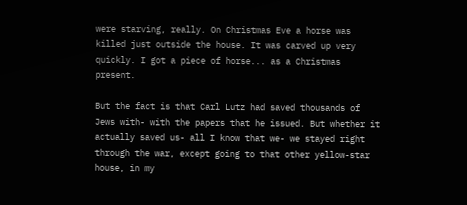were starving, really. On Christmas Eve a horse was killed just outside the house. It was carved up very quickly. I got a piece of horse... as a Christmas present.

But the fact is that Carl Lutz had saved thousands of Jews with- with the papers that he issued. But whether it actually saved us- all I know that we- we stayed right through the war, except going to that other yellow-star house, in my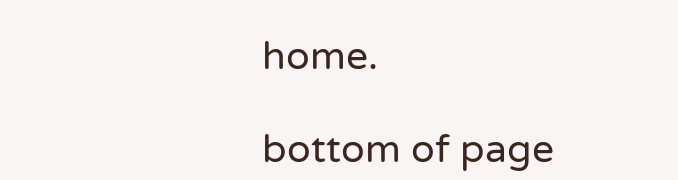home.

bottom of page